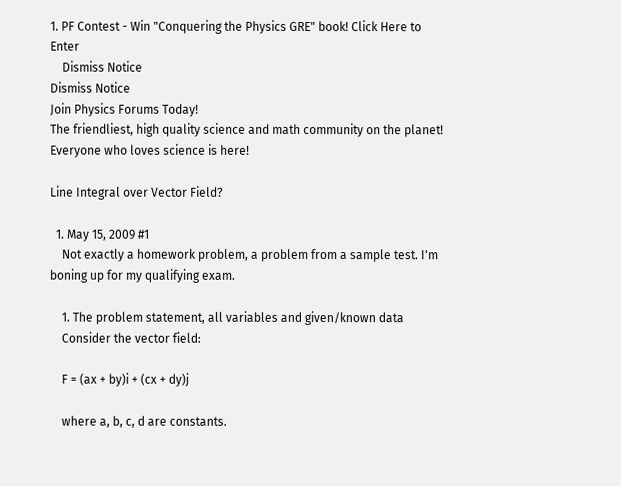1. PF Contest - Win "Conquering the Physics GRE" book! Click Here to Enter
    Dismiss Notice
Dismiss Notice
Join Physics Forums Today!
The friendliest, high quality science and math community on the planet! Everyone who loves science is here!

Line Integral over Vector Field?

  1. May 15, 2009 #1
    Not exactly a homework problem, a problem from a sample test. I'm boning up for my qualifying exam.

    1. The problem statement, all variables and given/known data
    Consider the vector field:

    F = (ax + by)i + (cx + dy)j

    where a, b, c, d are constants.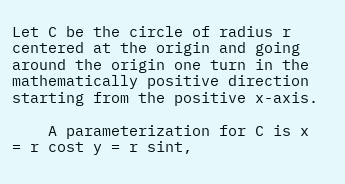Let C be the circle of radius r centered at the origin and going around the origin one turn in the mathematically positive direction starting from the positive x-axis.

    A parameterization for C is x = r cost y = r sint,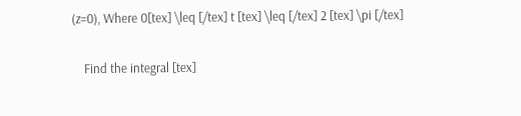(z=0), Where 0[tex] \leq [/tex] t [tex] \leq [/tex] 2 [tex] \pi [/tex]

    Find the integral [tex]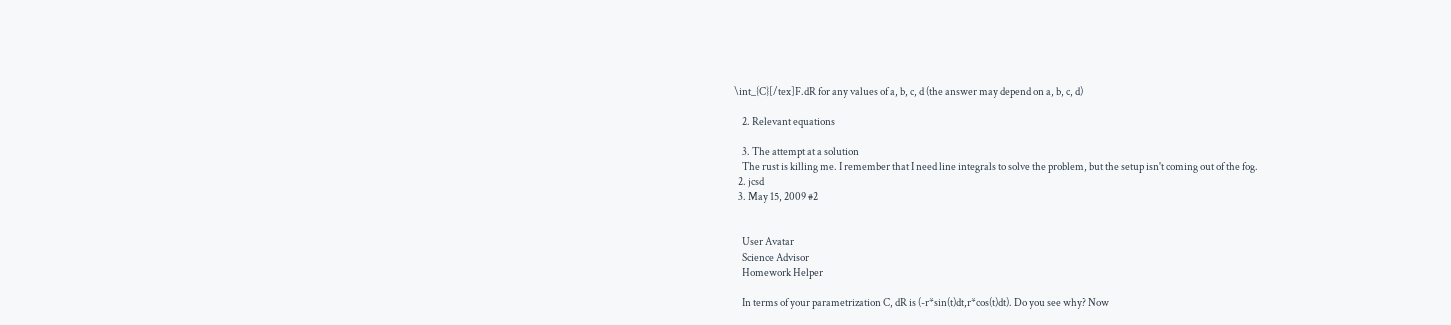\int_{C}[/tex]F.dR for any values of a, b, c, d (the answer may depend on a, b, c, d)

    2. Relevant equations

    3. The attempt at a solution
    The rust is killing me. I remember that I need line integrals to solve the problem, but the setup isn't coming out of the fog.
  2. jcsd
  3. May 15, 2009 #2


    User Avatar
    Science Advisor
    Homework Helper

    In terms of your parametrization C, dR is (-r*sin(t)dt,r*cos(t)dt). Do you see why? Now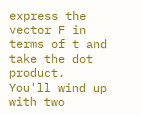express the vector F in terms of t and take the dot product. You'll wind up with two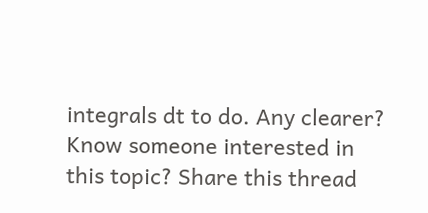integrals dt to do. Any clearer?
Know someone interested in this topic? Share this thread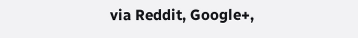via Reddit, Google+,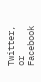Twitter, or Facebook